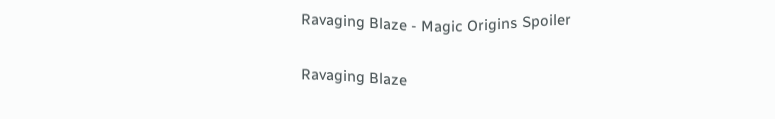Ravaging Blaze - Magic Origins Spoiler

Ravaging Blaze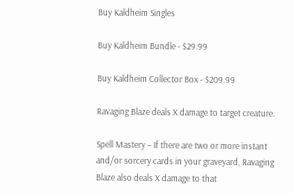Buy Kaldheim Singles

Buy Kaldheim Bundle - $29.99

Buy Kaldheim Collector Box - $209.99

Ravaging Blaze deals X damage to target creature.

Spell Mastery – If there are two or more instant and/or sorcery cards in your graveyard, Ravaging Blaze also deals X damage to that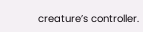creature’s controller.